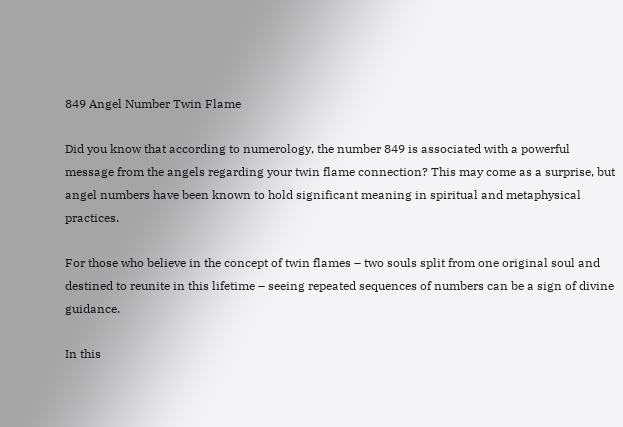849 Angel Number Twin Flame

Did you know that according to numerology, the number 849 is associated with a powerful message from the angels regarding your twin flame connection? This may come as a surprise, but angel numbers have been known to hold significant meaning in spiritual and metaphysical practices.

For those who believe in the concept of twin flames – two souls split from one original soul and destined to reunite in this lifetime – seeing repeated sequences of numbers can be a sign of divine guidance.

In this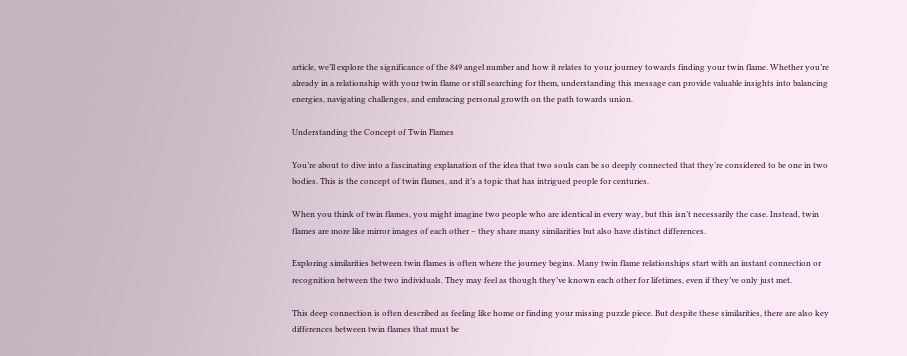article, we’ll explore the significance of the 849 angel number and how it relates to your journey towards finding your twin flame. Whether you’re already in a relationship with your twin flame or still searching for them, understanding this message can provide valuable insights into balancing energies, navigating challenges, and embracing personal growth on the path towards union.

Understanding the Concept of Twin Flames

You’re about to dive into a fascinating explanation of the idea that two souls can be so deeply connected that they’re considered to be one in two bodies. This is the concept of twin flames, and it’s a topic that has intrigued people for centuries.

When you think of twin flames, you might imagine two people who are identical in every way, but this isn’t necessarily the case. Instead, twin flames are more like mirror images of each other – they share many similarities but also have distinct differences.

Exploring similarities between twin flames is often where the journey begins. Many twin flame relationships start with an instant connection or recognition between the two individuals. They may feel as though they’ve known each other for lifetimes, even if they’ve only just met.

This deep connection is often described as feeling like home or finding your missing puzzle piece. But despite these similarities, there are also key differences between twin flames that must be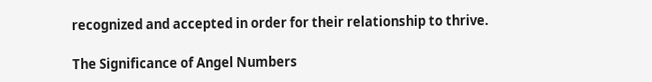recognized and accepted in order for their relationship to thrive.

The Significance of Angel Numbers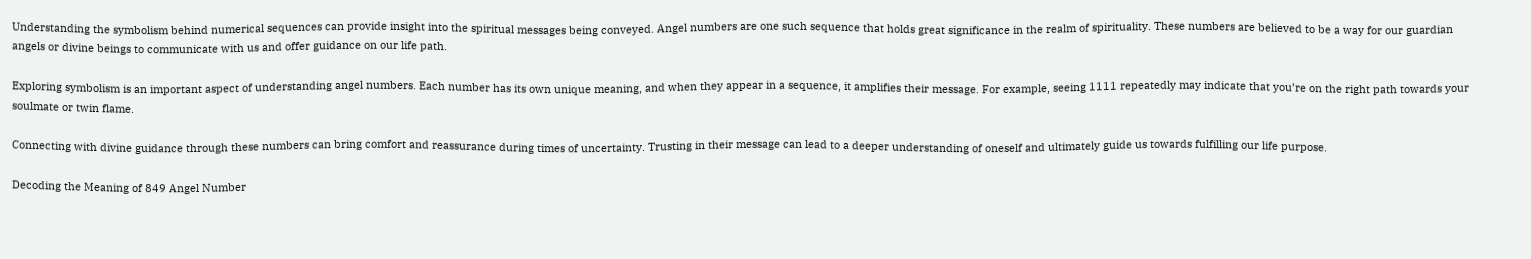Understanding the symbolism behind numerical sequences can provide insight into the spiritual messages being conveyed. Angel numbers are one such sequence that holds great significance in the realm of spirituality. These numbers are believed to be a way for our guardian angels or divine beings to communicate with us and offer guidance on our life path.

Exploring symbolism is an important aspect of understanding angel numbers. Each number has its own unique meaning, and when they appear in a sequence, it amplifies their message. For example, seeing 1111 repeatedly may indicate that you’re on the right path towards your soulmate or twin flame.

Connecting with divine guidance through these numbers can bring comfort and reassurance during times of uncertainty. Trusting in their message can lead to a deeper understanding of oneself and ultimately guide us towards fulfilling our life purpose.

Decoding the Meaning of 849 Angel Number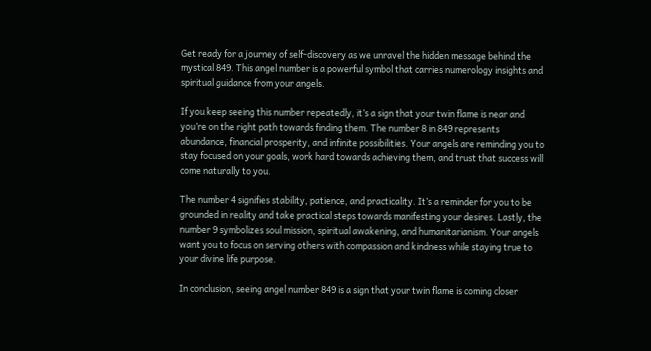Get ready for a journey of self-discovery as we unravel the hidden message behind the mystical 849. This angel number is a powerful symbol that carries numerology insights and spiritual guidance from your angels.

If you keep seeing this number repeatedly, it’s a sign that your twin flame is near and you’re on the right path towards finding them. The number 8 in 849 represents abundance, financial prosperity, and infinite possibilities. Your angels are reminding you to stay focused on your goals, work hard towards achieving them, and trust that success will come naturally to you.

The number 4 signifies stability, patience, and practicality. It’s a reminder for you to be grounded in reality and take practical steps towards manifesting your desires. Lastly, the number 9 symbolizes soul mission, spiritual awakening, and humanitarianism. Your angels want you to focus on serving others with compassion and kindness while staying true to your divine life purpose.

In conclusion, seeing angel number 849 is a sign that your twin flame is coming closer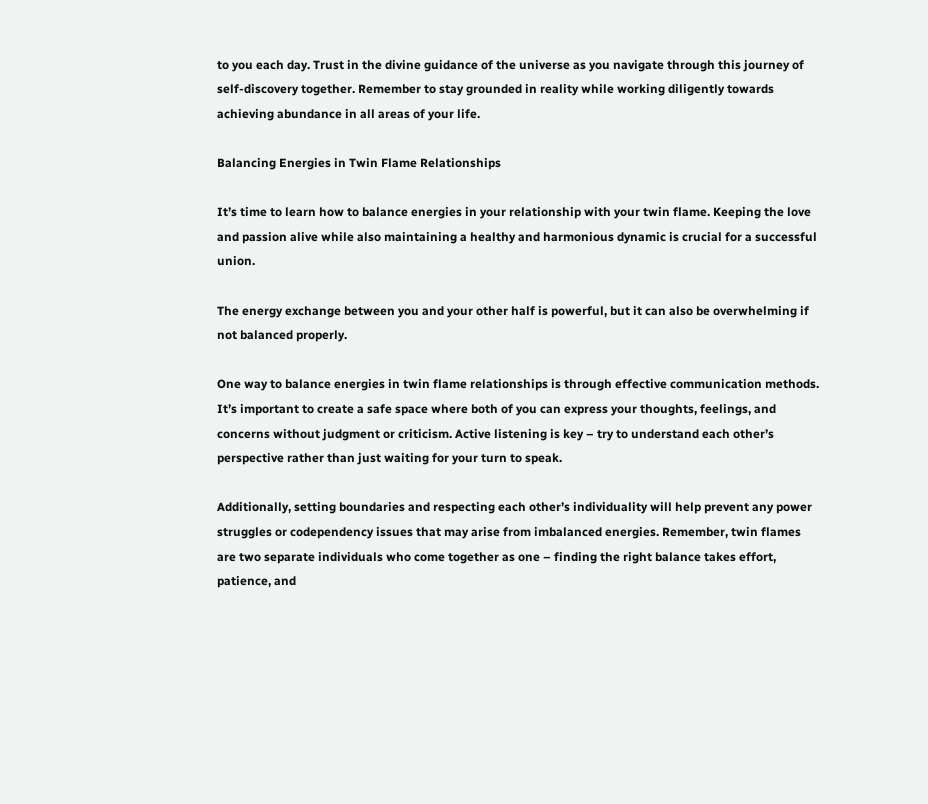to you each day. Trust in the divine guidance of the universe as you navigate through this journey of self-discovery together. Remember to stay grounded in reality while working diligently towards achieving abundance in all areas of your life.

Balancing Energies in Twin Flame Relationships

It’s time to learn how to balance energies in your relationship with your twin flame. Keeping the love and passion alive while also maintaining a healthy and harmonious dynamic is crucial for a successful union.

The energy exchange between you and your other half is powerful, but it can also be overwhelming if not balanced properly.

One way to balance energies in twin flame relationships is through effective communication methods. It’s important to create a safe space where both of you can express your thoughts, feelings, and concerns without judgment or criticism. Active listening is key – try to understand each other’s perspective rather than just waiting for your turn to speak.

Additionally, setting boundaries and respecting each other’s individuality will help prevent any power struggles or codependency issues that may arise from imbalanced energies. Remember, twin flames are two separate individuals who come together as one – finding the right balance takes effort, patience, and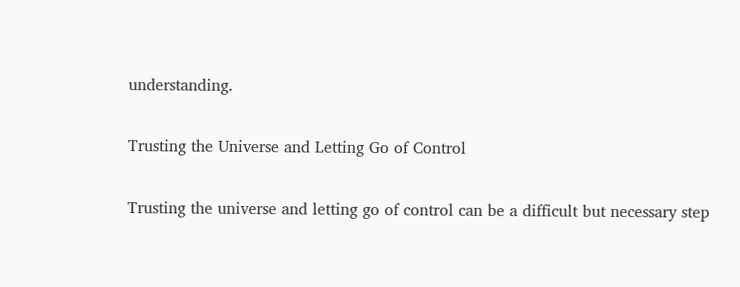understanding.

Trusting the Universe and Letting Go of Control

Trusting the universe and letting go of control can be a difficult but necessary step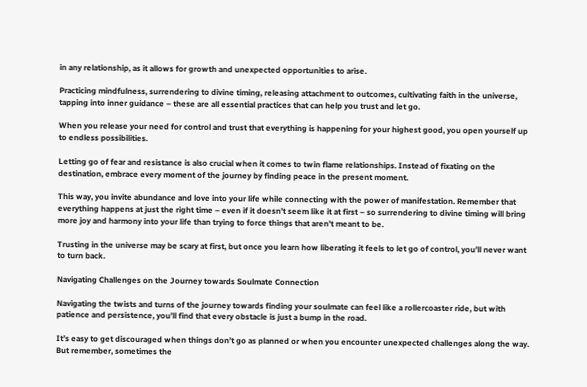in any relationship, as it allows for growth and unexpected opportunities to arise.

Practicing mindfulness, surrendering to divine timing, releasing attachment to outcomes, cultivating faith in the universe, tapping into inner guidance – these are all essential practices that can help you trust and let go.

When you release your need for control and trust that everything is happening for your highest good, you open yourself up to endless possibilities.

Letting go of fear and resistance is also crucial when it comes to twin flame relationships. Instead of fixating on the destination, embrace every moment of the journey by finding peace in the present moment.

This way, you invite abundance and love into your life while connecting with the power of manifestation. Remember that everything happens at just the right time – even if it doesn’t seem like it at first – so surrendering to divine timing will bring more joy and harmony into your life than trying to force things that aren’t meant to be.

Trusting in the universe may be scary at first, but once you learn how liberating it feels to let go of control, you’ll never want to turn back.

Navigating Challenges on the Journey towards Soulmate Connection

Navigating the twists and turns of the journey towards finding your soulmate can feel like a rollercoaster ride, but with patience and persistence, you’ll find that every obstacle is just a bump in the road.

It’s easy to get discouraged when things don’t go as planned or when you encounter unexpected challenges along the way. But remember, sometimes the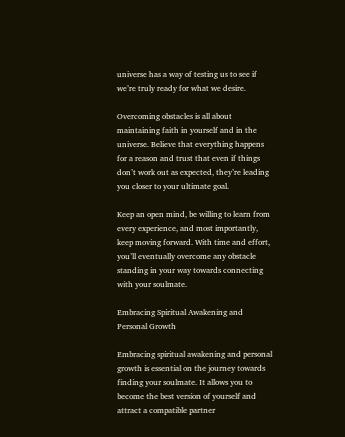universe has a way of testing us to see if we’re truly ready for what we desire.

Overcoming obstacles is all about maintaining faith in yourself and in the universe. Believe that everything happens for a reason and trust that even if things don’t work out as expected, they’re leading you closer to your ultimate goal.

Keep an open mind, be willing to learn from every experience, and most importantly, keep moving forward. With time and effort, you’ll eventually overcome any obstacle standing in your way towards connecting with your soulmate.

Embracing Spiritual Awakening and Personal Growth

Embracing spiritual awakening and personal growth is essential on the journey towards finding your soulmate. It allows you to become the best version of yourself and attract a compatible partner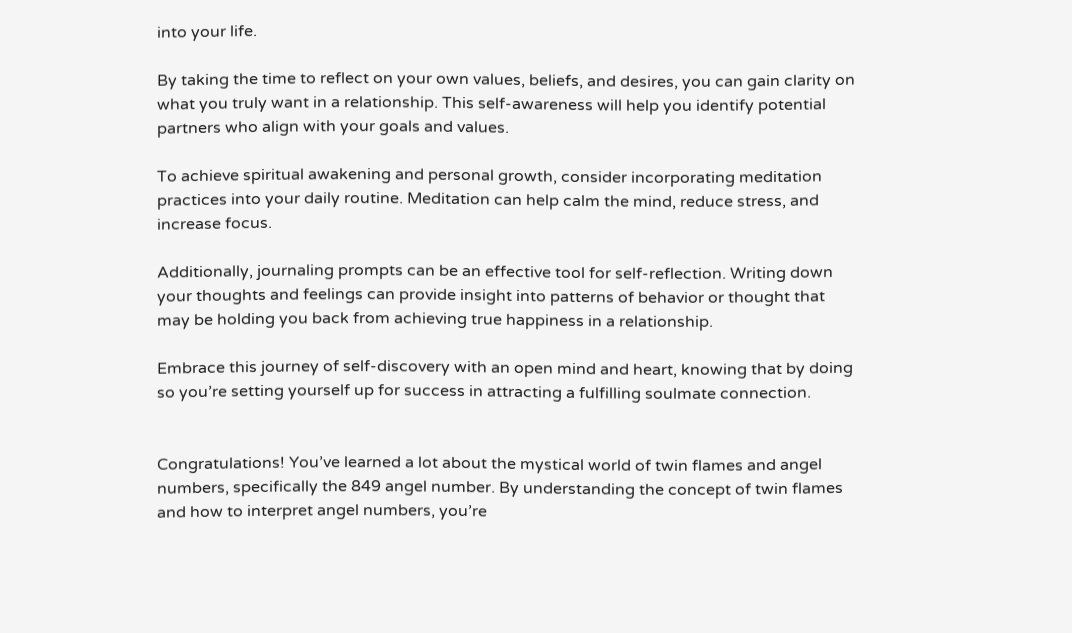into your life.

By taking the time to reflect on your own values, beliefs, and desires, you can gain clarity on what you truly want in a relationship. This self-awareness will help you identify potential partners who align with your goals and values.

To achieve spiritual awakening and personal growth, consider incorporating meditation practices into your daily routine. Meditation can help calm the mind, reduce stress, and increase focus.

Additionally, journaling prompts can be an effective tool for self-reflection. Writing down your thoughts and feelings can provide insight into patterns of behavior or thought that may be holding you back from achieving true happiness in a relationship.

Embrace this journey of self-discovery with an open mind and heart, knowing that by doing so you’re setting yourself up for success in attracting a fulfilling soulmate connection.


Congratulations! You’ve learned a lot about the mystical world of twin flames and angel numbers, specifically the 849 angel number. By understanding the concept of twin flames and how to interpret angel numbers, you’re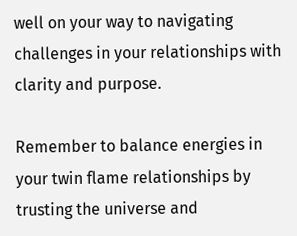well on your way to navigating challenges in your relationships with clarity and purpose.

Remember to balance energies in your twin flame relationships by trusting the universe and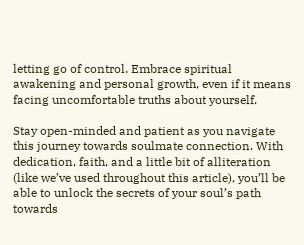letting go of control. Embrace spiritual awakening and personal growth, even if it means facing uncomfortable truths about yourself.

Stay open-minded and patient as you navigate this journey towards soulmate connection. With dedication, faith, and a little bit of alliteration (like we’ve used throughout this article), you’ll be able to unlock the secrets of your soul’s path towards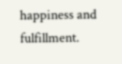happiness and fulfillment.